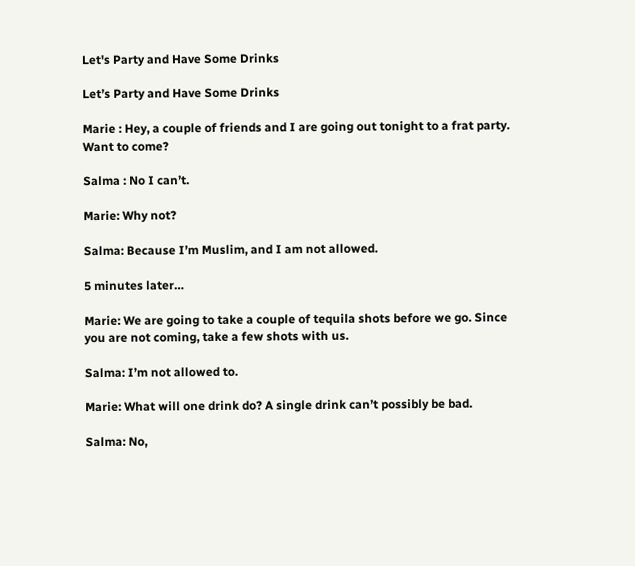Let's Party and Have Some Drinks

Let’s Party and Have Some Drinks

Marie : Hey, a couple of friends and I are going out tonight to a frat party. Want to come?

Salma : No I can’t.

Marie: Why not?

Salma: Because I’m Muslim, and I am not allowed.

5 minutes later…

Marie: We are going to take a couple of tequila shots before we go. Since you are not coming, take a few shots with us.

Salma: I’m not allowed to.

Marie: What will one drink do? A single drink can’t possibly be bad.

Salma: No,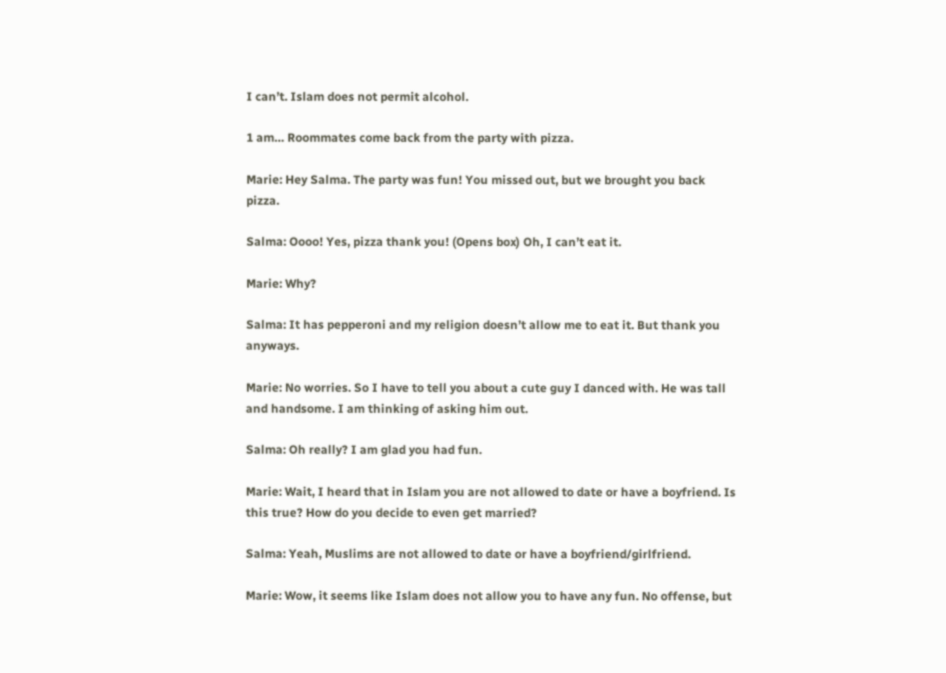I can’t. Islam does not permit alcohol.

1 am… Roommates come back from the party with pizza.

Marie: Hey Salma. The party was fun! You missed out, but we brought you back pizza.

Salma: Oooo! Yes, pizza thank you! (Opens box) Oh, I can’t eat it.

Marie: Why?

Salma: It has pepperoni and my religion doesn’t allow me to eat it. But thank you anyways.

Marie: No worries. So I have to tell you about a cute guy I danced with. He was tall and handsome. I am thinking of asking him out.

Salma: Oh really? I am glad you had fun.

Marie: Wait, I heard that in Islam you are not allowed to date or have a boyfriend. Is this true? How do you decide to even get married?

Salma: Yeah, Muslims are not allowed to date or have a boyfriend/girlfriend.

Marie: Wow, it seems like Islam does not allow you to have any fun. No offense, but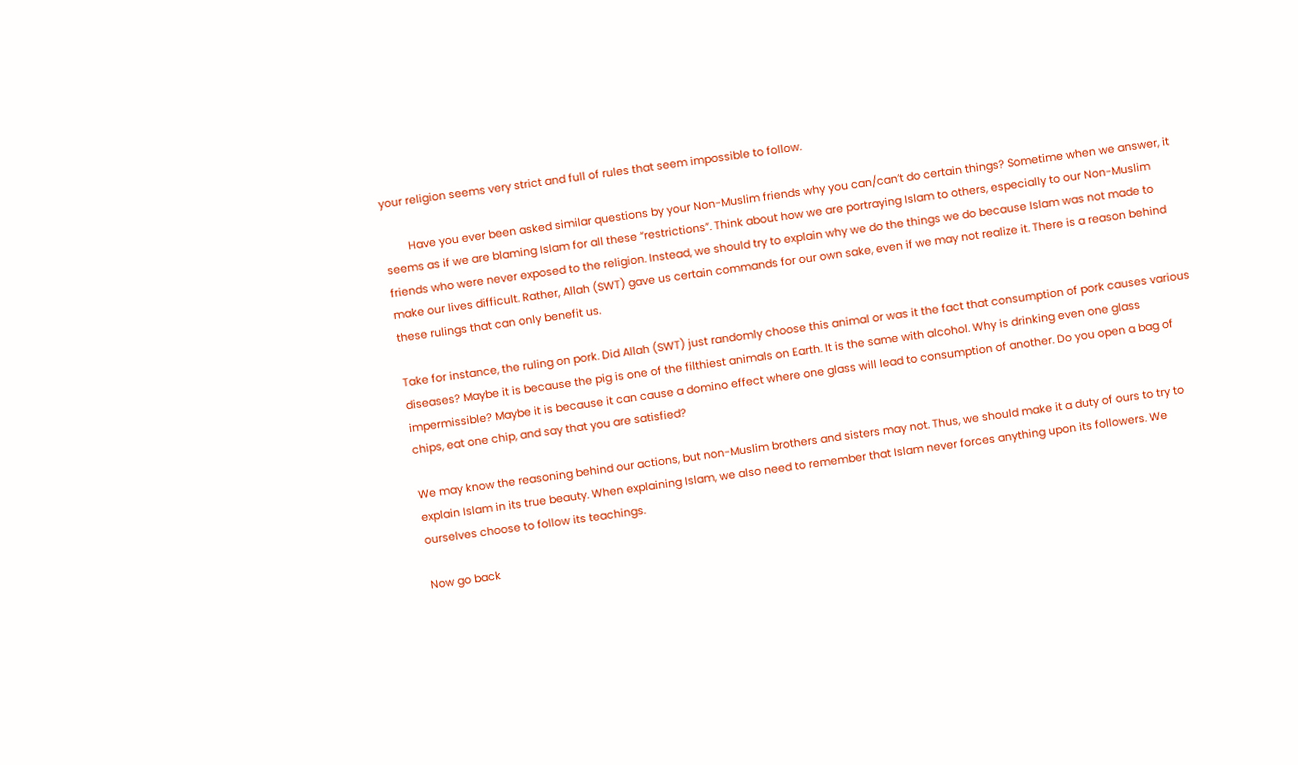your religion seems very strict and full of rules that seem impossible to follow.

        Have you ever been asked similar questions by your Non-Muslim friends why you can/can’t do certain things? Sometime when we answer, it seems as if we are blaming Islam for all these “restrictions”. Think about how we are portraying Islam to others, especially to our Non-Muslim friends who were never exposed to the religion. Instead, we should try to explain why we do the things we do because Islam was not made to make our lives difficult. Rather, Allah (SWT) gave us certain commands for our own sake, even if we may not realize it. There is a reason behind these rulings that can only benefit us.

Take for instance, the ruling on pork. Did Allah (SWT) just randomly choose this animal or was it the fact that consumption of pork causes various diseases? Maybe it is because the pig is one of the filthiest animals on Earth. It is the same with alcohol. Why is drinking even one glass impermissible? Maybe it is because it can cause a domino effect where one glass will lead to consumption of another. Do you open a bag of chips, eat one chip, and say that you are satisfied?

We may know the reasoning behind our actions, but non-Muslim brothers and sisters may not. Thus, we should make it a duty of ours to try to explain Islam in its true beauty. When explaining Islam, we also need to remember that Islam never forces anything upon its followers. We ourselves choose to follow its teachings.

Now go back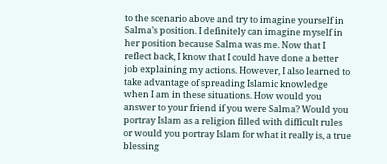to the scenario above and try to imagine yourself in Salma’s position. I definitely can imagine myself in her position because Salma was me. Now that I reflect back, I know that I could have done a better job explaining my actions. However, I also learned to take advantage of spreading Islamic knowledge when I am in these situations. How would you answer to your friend if you were Salma? Would you portray Islam as a religion filled with difficult rules or would you portray Islam for what it really is, a true blessing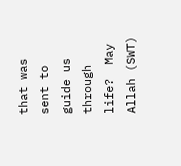that was sent to guide us through life?  May Allah (SWT)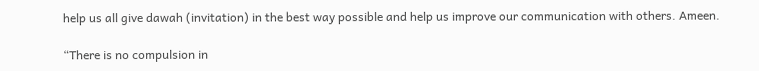help us all give dawah (invitation) in the best way possible and help us improve our communication with others. Ameen.

“There is no compulsion in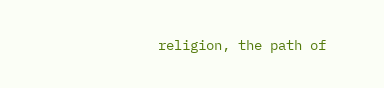religion, the path of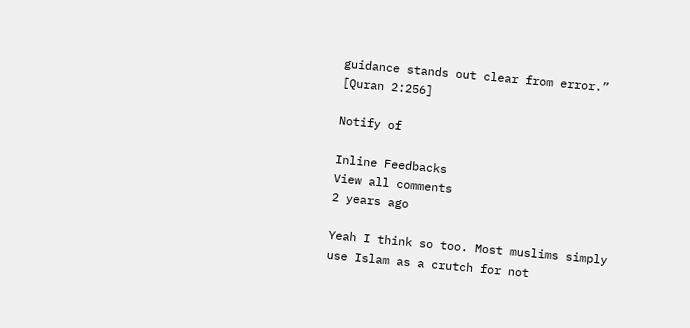guidance stands out clear from error.”  [Quran 2:256]

Notify of

Inline Feedbacks
View all comments
2 years ago

Yeah I think so too. Most muslims simply use Islam as a crutch for not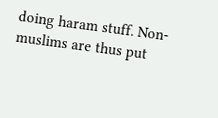doing haram stuff. Non-muslims are thus put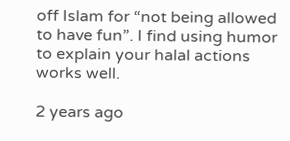off Islam for “not being allowed to have fun”. I find using humor to explain your halal actions works well.

2 years ago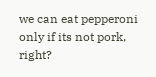we can eat pepperoni only if its not pork, right?